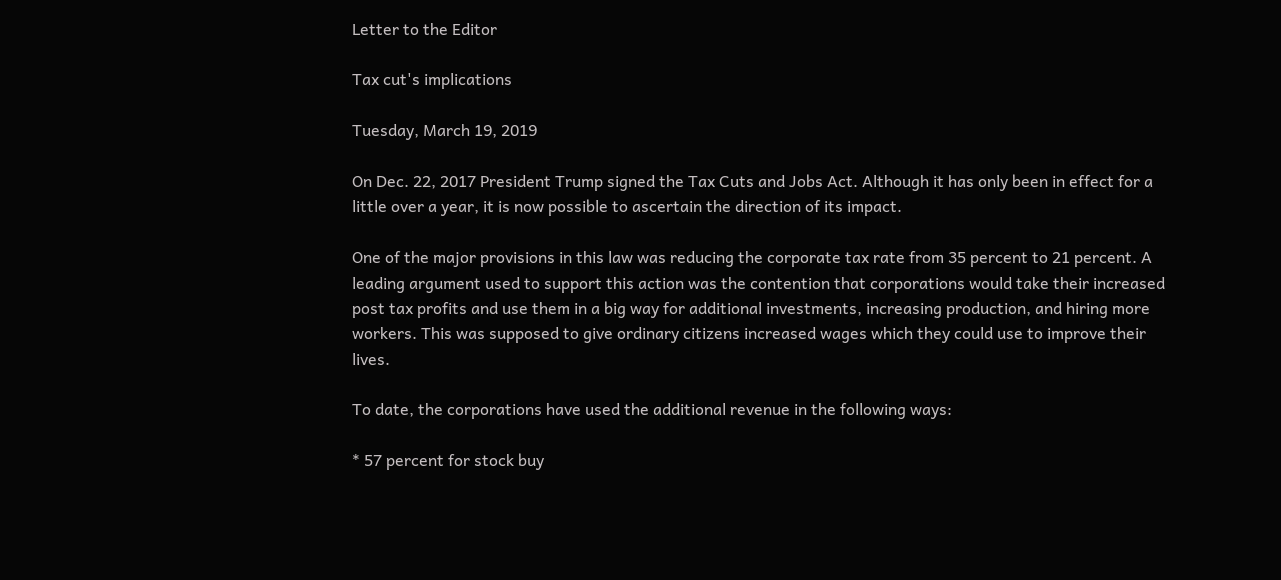Letter to the Editor

Tax cut's implications

Tuesday, March 19, 2019

On Dec. 22, 2017 President Trump signed the Tax Cuts and Jobs Act. Although it has only been in effect for a little over a year, it is now possible to ascertain the direction of its impact.

One of the major provisions in this law was reducing the corporate tax rate from 35 percent to 21 percent. A leading argument used to support this action was the contention that corporations would take their increased post tax profits and use them in a big way for additional investments, increasing production, and hiring more workers. This was supposed to give ordinary citizens increased wages which they could use to improve their lives.

To date, the corporations have used the additional revenue in the following ways:

* 57 percent for stock buy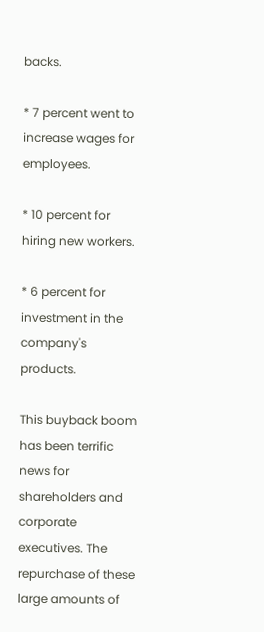backs.

* 7 percent went to increase wages for employees.

* 10 percent for hiring new workers.

* 6 percent for investment in the company's products.

This buyback boom has been terrific news for shareholders and corporate executives. The repurchase of these large amounts of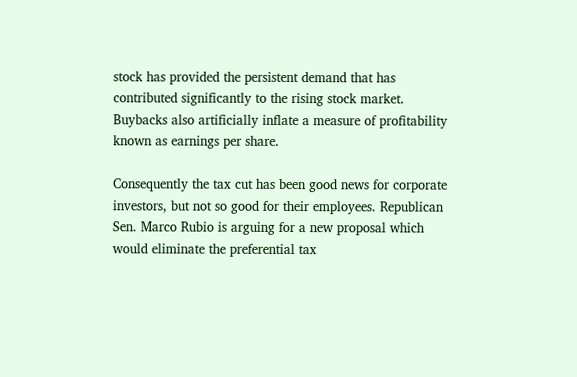stock has provided the persistent demand that has contributed significantly to the rising stock market. Buybacks also artificially inflate a measure of profitability known as earnings per share.

Consequently the tax cut has been good news for corporate investors, but not so good for their employees. Republican Sen. Marco Rubio is arguing for a new proposal which would eliminate the preferential tax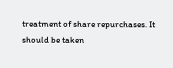treatment of share repurchases. It should be taken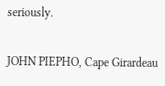seriously.

JOHN PIEPHO, Cape Girardeau